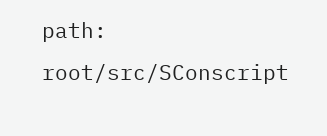path: root/src/SConscript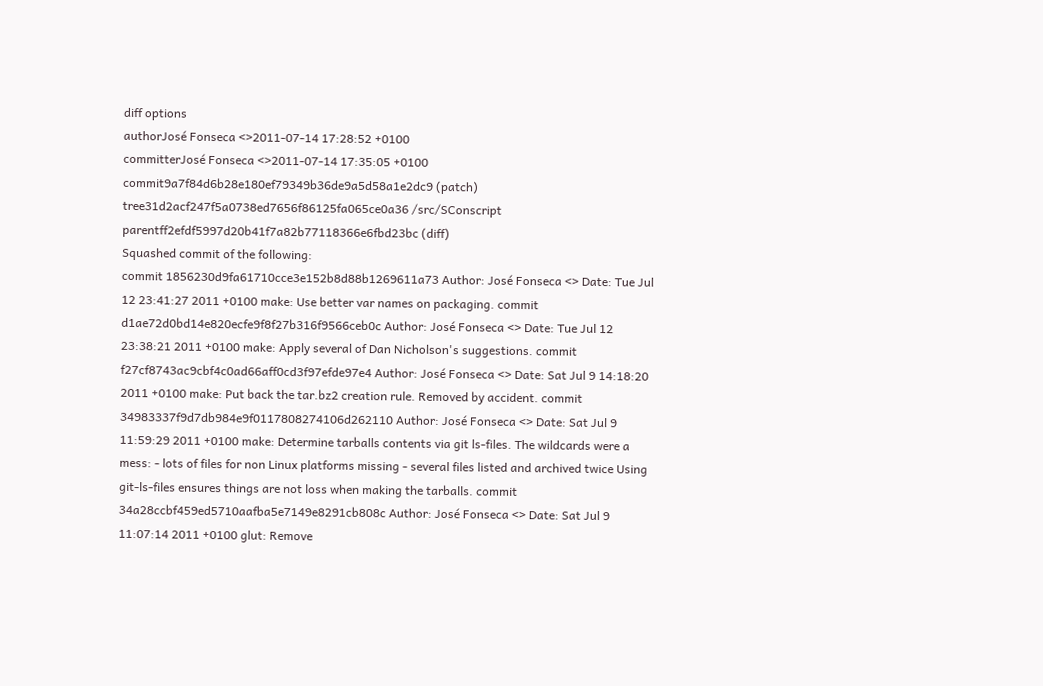diff options
authorJosé Fonseca <>2011-07-14 17:28:52 +0100
committerJosé Fonseca <>2011-07-14 17:35:05 +0100
commit9a7f84d6b28e180ef79349b36de9a5d58a1e2dc9 (patch)
tree31d2acf247f5a0738ed7656f86125fa065ce0a36 /src/SConscript
parentff2efdf5997d20b41f7a82b77118366e6fbd23bc (diff)
Squashed commit of the following:
commit 1856230d9fa61710cce3e152b8d88b1269611a73 Author: José Fonseca <> Date: Tue Jul 12 23:41:27 2011 +0100 make: Use better var names on packaging. commit d1ae72d0bd14e820ecfe9f8f27b316f9566ceb0c Author: José Fonseca <> Date: Tue Jul 12 23:38:21 2011 +0100 make: Apply several of Dan Nicholson's suggestions. commit f27cf8743ac9cbf4c0ad66aff0cd3f97efde97e4 Author: José Fonseca <> Date: Sat Jul 9 14:18:20 2011 +0100 make: Put back the tar.bz2 creation rule. Removed by accident. commit 34983337f9d7db984e9f0117808274106d262110 Author: José Fonseca <> Date: Sat Jul 9 11:59:29 2011 +0100 make: Determine tarballs contents via git ls-files. The wildcards were a mess: - lots of files for non Linux platforms missing - several files listed and archived twice Using git-ls-files ensures things are not loss when making the tarballs. commit 34a28ccbf459ed5710aafba5e7149e8291cb808c Author: José Fonseca <> Date: Sat Jul 9 11:07:14 2011 +0100 glut: Remove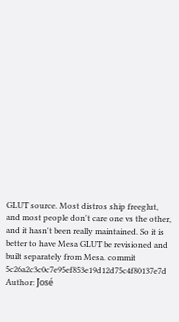GLUT source. Most distros ship freeglut, and most people don't care one vs the other, and it hasn't been really maintained. So it is better to have Mesa GLUT be revisioned and built separately from Mesa. commit 5c26a2c3c0c7e95ef853e19d12d75c4f80137e7d Author: José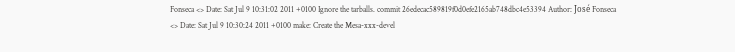Fonseca <> Date: Sat Jul 9 10:31:02 2011 +0100 Ignore the tarballs. commit 26edecac589819f0d0efe2165ab748dbc4e53394 Author: José Fonseca <> Date: Sat Jul 9 10:30:24 2011 +0100 make: Create the Mesa-xxx-devel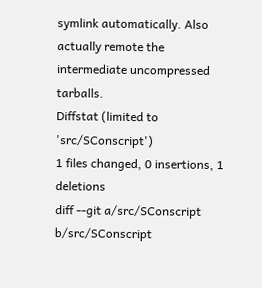symlink automatically. Also actually remote the intermediate uncompressed tarballs.
Diffstat (limited to 'src/SConscript')
1 files changed, 0 insertions, 1 deletions
diff --git a/src/SConscript b/src/SConscript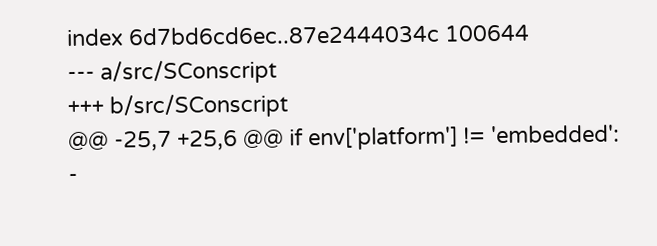index 6d7bd6cd6ec..87e2444034c 100644
--- a/src/SConscript
+++ b/src/SConscript
@@ -25,7 +25,6 @@ if env['platform'] != 'embedded':
-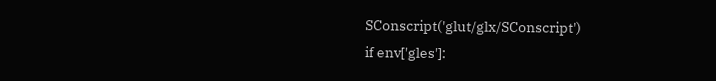SConscript('glut/glx/SConscript')
if env['gles']: